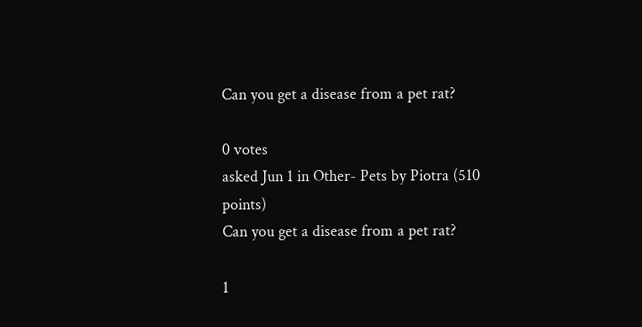Can you get a disease from a pet rat?

0 votes
asked Jun 1 in Other- Pets by Piotra (510 points)
Can you get a disease from a pet rat?

1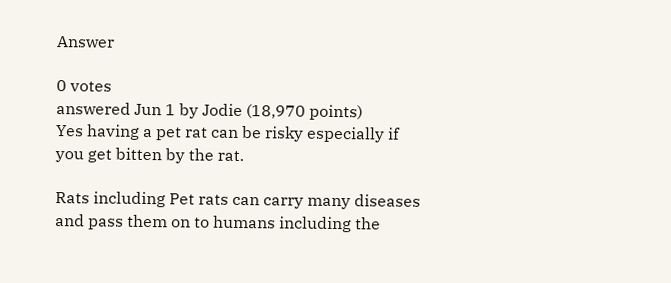Answer

0 votes
answered Jun 1 by Jodie (18,970 points)
Yes having a pet rat can be risky especially if you get bitten by the rat.

Rats including Pet rats can carry many diseases and pass them on to humans including the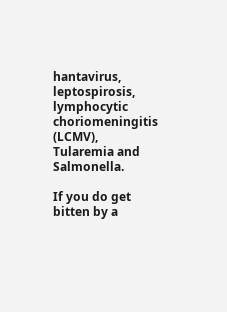hantavirus, leptospirosis, lymphocytic choriomeningitis (LCMV), Tularemia and Salmonella.

If you do get bitten by a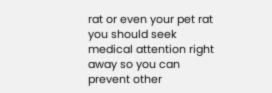rat or even your pet rat you should seek medical attention right away so you can prevent other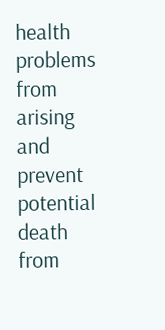health problems from arising and prevent potential death from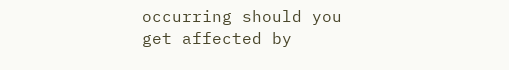occurring should you get affected by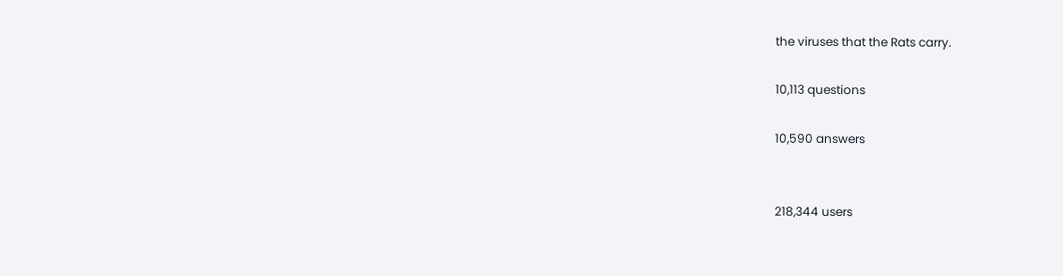the viruses that the Rats carry.

10,113 questions

10,590 answers


218,344 users